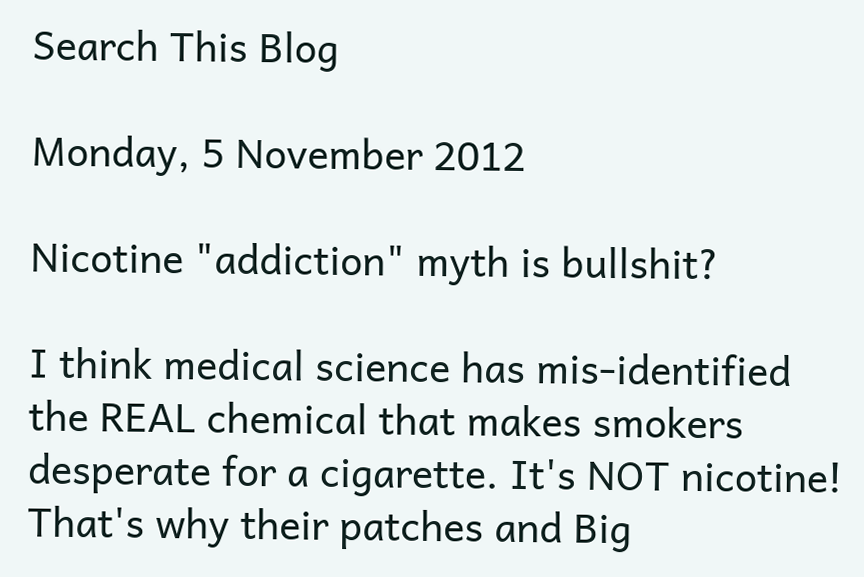Search This Blog

Monday, 5 November 2012

Nicotine "addiction" myth is bullshit?

I think medical science has mis-identified the REAL chemical that makes smokers desperate for a cigarette. It's NOT nicotine! That's why their patches and Big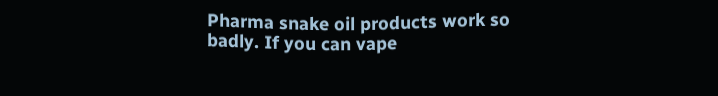Pharma snake oil products work so badly. If you can vape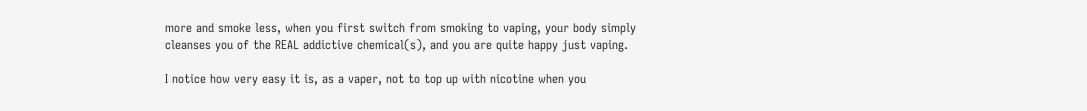more and smoke less, when you first switch from smoking to vaping, your body simply cleanses you of the REAL addictive chemical(s), and you are quite happy just vaping.

I notice how very easy it is, as a vaper, not to top up with nicotine when you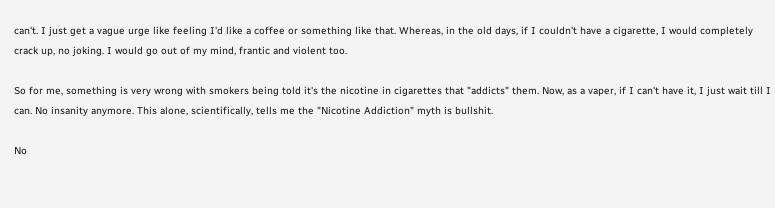can't. I just get a vague urge like feeling I'd like a coffee or something like that. Whereas, in the old days, if I couldn't have a cigarette, I would completely crack up, no joking. I would go out of my mind, frantic and violent too.

So for me, something is very wrong with smokers being told it's the nicotine in cigarettes that "addicts" them. Now, as a vaper, if I can't have it, I just wait till I can. No insanity anymore. This alone, scientifically, tells me the "Nicotine Addiction" myth is bullshit.

No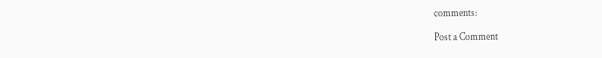comments:

Post a Comment